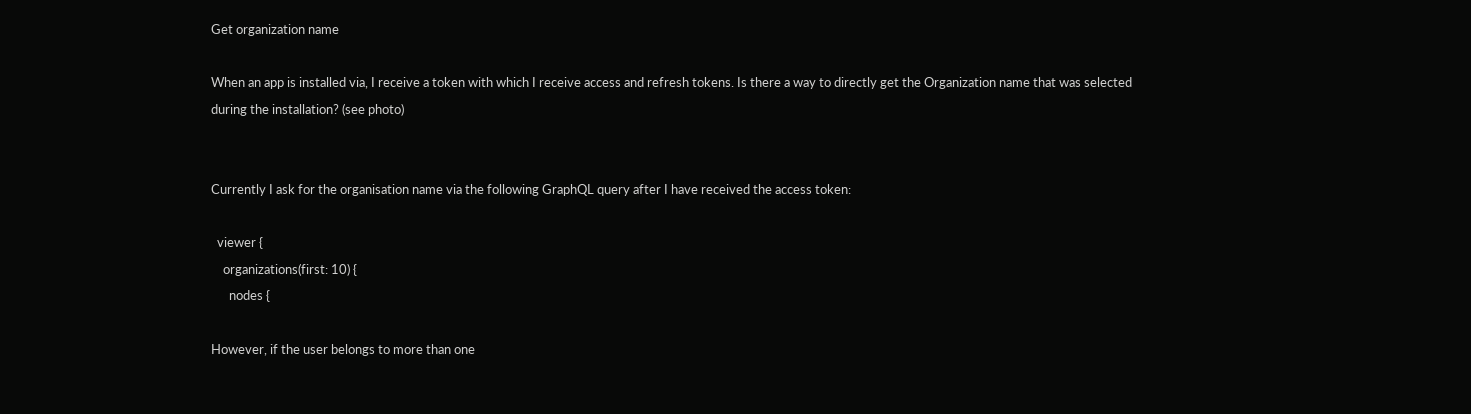Get organization name

When an app is installed via, I receive a token with which I receive access and refresh tokens. Is there a way to directly get the Organization name that was selected during the installation? (see photo)


Currently I ask for the organisation name via the following GraphQL query after I have received the access token:

  viewer {
    organizations(first: 10) {
      nodes {

However, if the user belongs to more than one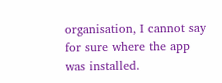organisation, I cannot say for sure where the app was installed.